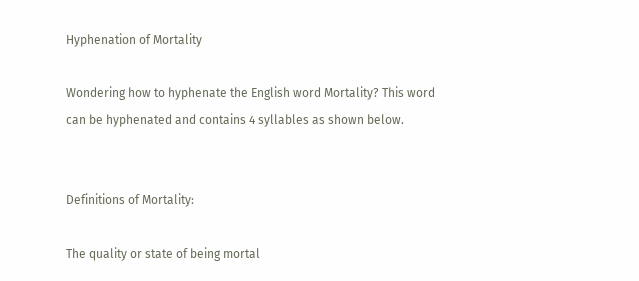Hyphenation of Mortality

Wondering how to hyphenate the English word Mortality? This word can be hyphenated and contains 4 syllables as shown below.


Definitions of Mortality:

The quality or state of being mortal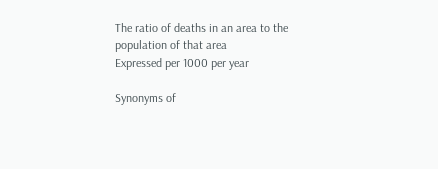The ratio of deaths in an area to the population of that area
Expressed per 1000 per year

Synonyms of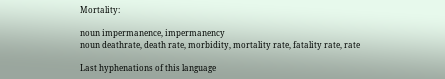Mortality:

noun impermanence, impermanency
noun deathrate, death rate, morbidity, mortality rate, fatality rate, rate

Last hyphenations of this language